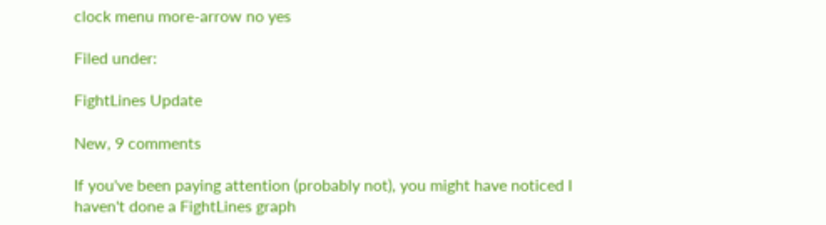clock menu more-arrow no yes

Filed under:

FightLines Update

New, 9 comments

If you've been paying attention (probably not), you might have noticed I haven't done a FightLines graph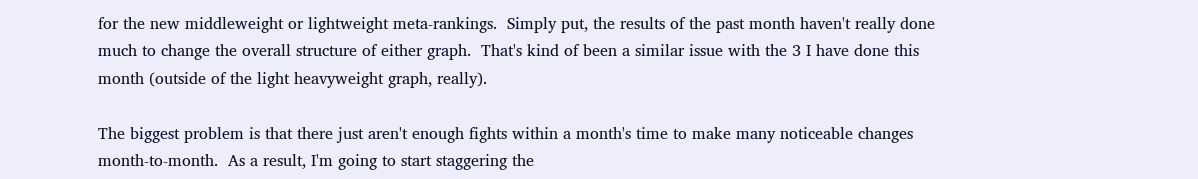for the new middleweight or lightweight meta-rankings.  Simply put, the results of the past month haven't really done much to change the overall structure of either graph.  That's kind of been a similar issue with the 3 I have done this month (outside of the light heavyweight graph, really).

The biggest problem is that there just aren't enough fights within a month's time to make many noticeable changes month-to-month.  As a result, I'm going to start staggering the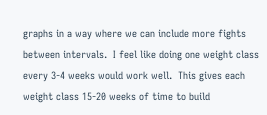graphs in a way where we can include more fights between intervals.  I feel like doing one weight class every 3-4 weeks would work well.  This gives each weight class 15-20 weeks of time to build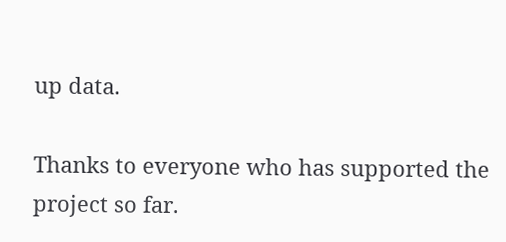up data.

Thanks to everyone who has supported the project so far.